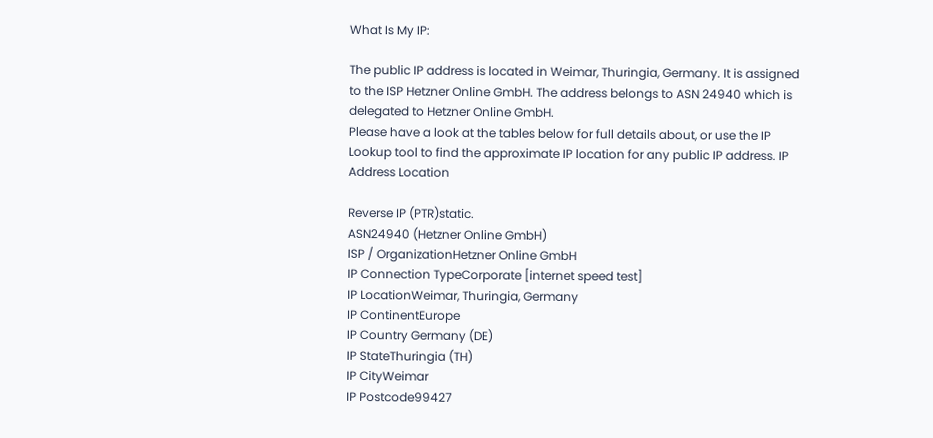What Is My IP:

The public IP address is located in Weimar, Thuringia, Germany. It is assigned to the ISP Hetzner Online GmbH. The address belongs to ASN 24940 which is delegated to Hetzner Online GmbH.
Please have a look at the tables below for full details about, or use the IP Lookup tool to find the approximate IP location for any public IP address. IP Address Location

Reverse IP (PTR)static.
ASN24940 (Hetzner Online GmbH)
ISP / OrganizationHetzner Online GmbH
IP Connection TypeCorporate [internet speed test]
IP LocationWeimar, Thuringia, Germany
IP ContinentEurope
IP Country Germany (DE)
IP StateThuringia (TH)
IP CityWeimar
IP Postcode99427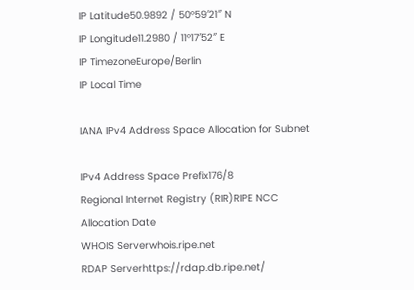IP Latitude50.9892 / 50°59′21″ N
IP Longitude11.2980 / 11°17′52″ E
IP TimezoneEurope/Berlin
IP Local Time

IANA IPv4 Address Space Allocation for Subnet

IPv4 Address Space Prefix176/8
Regional Internet Registry (RIR)RIPE NCC
Allocation Date
WHOIS Serverwhois.ripe.net
RDAP Serverhttps://rdap.db.ripe.net/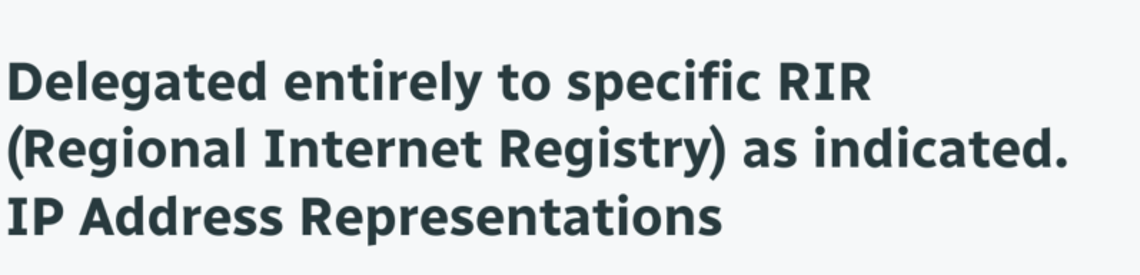Delegated entirely to specific RIR (Regional Internet Registry) as indicated. IP Address Representations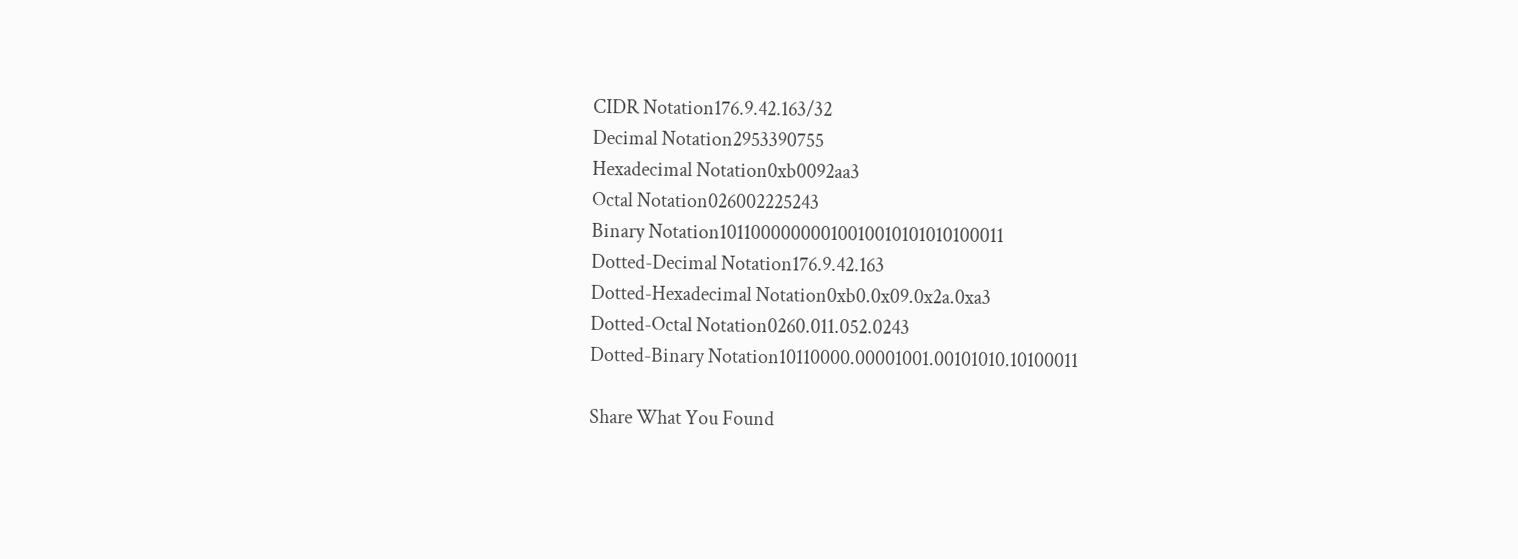CIDR Notation176.9.42.163/32
Decimal Notation2953390755
Hexadecimal Notation0xb0092aa3
Octal Notation026002225243
Binary Notation10110000000010010010101010100011
Dotted-Decimal Notation176.9.42.163
Dotted-Hexadecimal Notation0xb0.0x09.0x2a.0xa3
Dotted-Octal Notation0260.011.052.0243
Dotted-Binary Notation10110000.00001001.00101010.10100011

Share What You Found